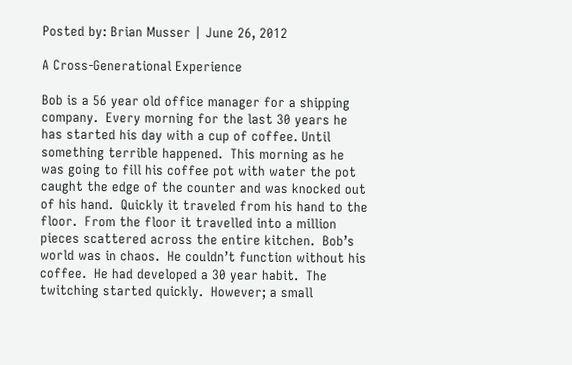Posted by: Brian Musser | June 26, 2012

A Cross-Generational Experience

Bob is a 56 year old office manager for a shipping company.  Every morning for the last 30 years he has started his day with a cup of coffee. Until something terrible happened.  This morning as he was going to fill his coffee pot with water the pot caught the edge of the counter and was knocked out of his hand.  Quickly it traveled from his hand to the floor.  From the floor it travelled into a million pieces scattered across the entire kitchen.  Bob’s world was in chaos.  He couldn’t function without his coffee.  He had developed a 30 year habit.  The twitching started quickly.  However; a small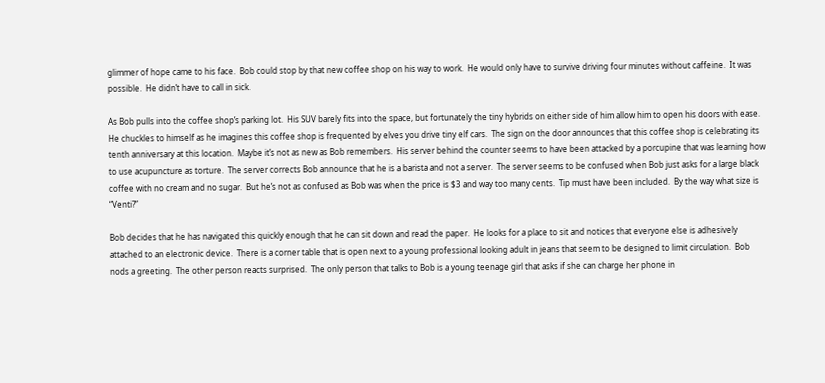glimmer of hope came to his face.  Bob could stop by that new coffee shop on his way to work.  He would only have to survive driving four minutes without caffeine.  It was possible.  He didn’t have to call in sick.

As Bob pulls into the coffee shop’s parking lot.  His SUV barely fits into the space, but fortunately the tiny hybrids on either side of him allow him to open his doors with ease.  He chuckles to himself as he imagines this coffee shop is frequented by elves you drive tiny elf cars.  The sign on the door announces that this coffee shop is celebrating its tenth anniversary at this location.  Maybe it’s not as new as Bob remembers.  His server behind the counter seems to have been attacked by a porcupine that was learning how to use acupuncture as torture.  The server corrects Bob announce that he is a barista and not a server.  The server seems to be confused when Bob just asks for a large black coffee with no cream and no sugar.  But he’s not as confused as Bob was when the price is $3 and way too many cents.  Tip must have been included.  By the way what size is “Venti?”

Bob decides that he has navigated this quickly enough that he can sit down and read the paper.  He looks for a place to sit and notices that everyone else is adhesively attached to an electronic device.  There is a corner table that is open next to a young professional looking adult in jeans that seem to be designed to limit circulation.  Bob nods a greeting.  The other person reacts surprised.  The only person that talks to Bob is a young teenage girl that asks if she can charge her phone in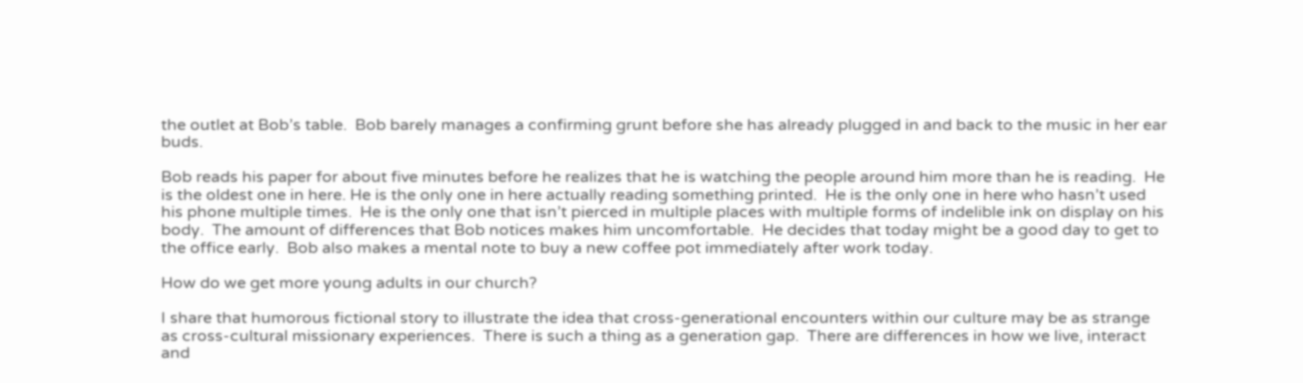the outlet at Bob’s table.  Bob barely manages a confirming grunt before she has already plugged in and back to the music in her ear buds.

Bob reads his paper for about five minutes before he realizes that he is watching the people around him more than he is reading.  He is the oldest one in here. He is the only one in here actually reading something printed.  He is the only one in here who hasn’t used his phone multiple times.  He is the only one that isn’t pierced in multiple places with multiple forms of indelible ink on display on his body.  The amount of differences that Bob notices makes him uncomfortable.  He decides that today might be a good day to get to the office early.  Bob also makes a mental note to buy a new coffee pot immediately after work today.

How do we get more young adults in our church?

I share that humorous fictional story to illustrate the idea that cross-generational encounters within our culture may be as strange as cross-cultural missionary experiences.  There is such a thing as a generation gap.  There are differences in how we live, interact and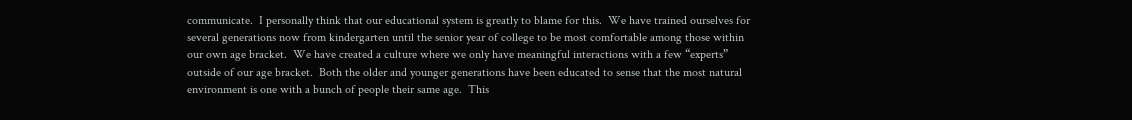communicate.  I personally think that our educational system is greatly to blame for this.  We have trained ourselves for several generations now from kindergarten until the senior year of college to be most comfortable among those within our own age bracket.  We have created a culture where we only have meaningful interactions with a few “experts” outside of our age bracket.  Both the older and younger generations have been educated to sense that the most natural environment is one with a bunch of people their same age.  This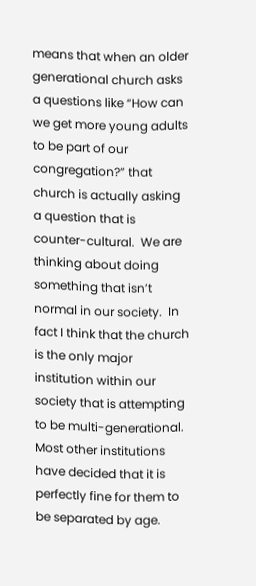means that when an older generational church asks a questions like “How can we get more young adults to be part of our congregation?” that church is actually asking a question that is counter-cultural.  We are thinking about doing something that isn’t normal in our society.  In fact I think that the church is the only major institution within our society that is attempting to be multi-generational. Most other institutions have decided that it is perfectly fine for them to be separated by age.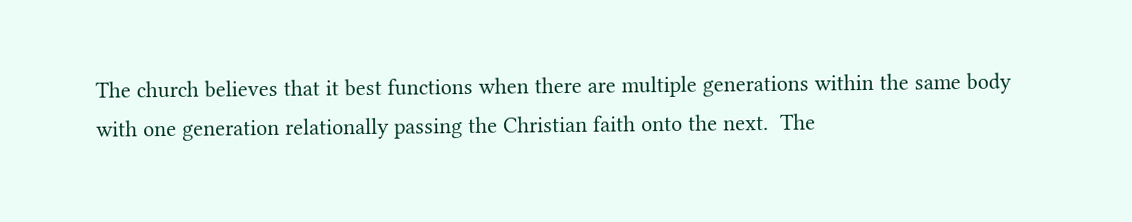The church believes that it best functions when there are multiple generations within the same body with one generation relationally passing the Christian faith onto the next.  The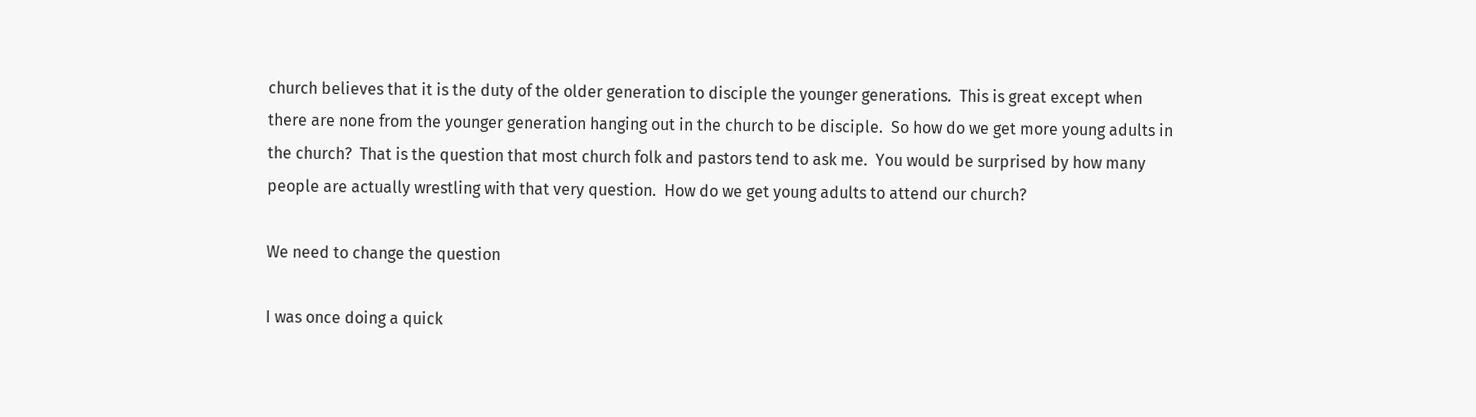church believes that it is the duty of the older generation to disciple the younger generations.  This is great except when there are none from the younger generation hanging out in the church to be disciple.  So how do we get more young adults in the church?  That is the question that most church folk and pastors tend to ask me.  You would be surprised by how many people are actually wrestling with that very question.  How do we get young adults to attend our church?

We need to change the question

I was once doing a quick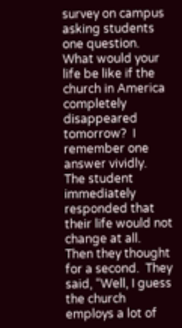survey on campus asking students one question.  What would your life be like if the church in America completely disappeared tomorrow?  I remember one answer vividly.  The student immediately responded that their life would not change at all.  Then they thought for a second.  They said, “Well, I guess the church employs a lot of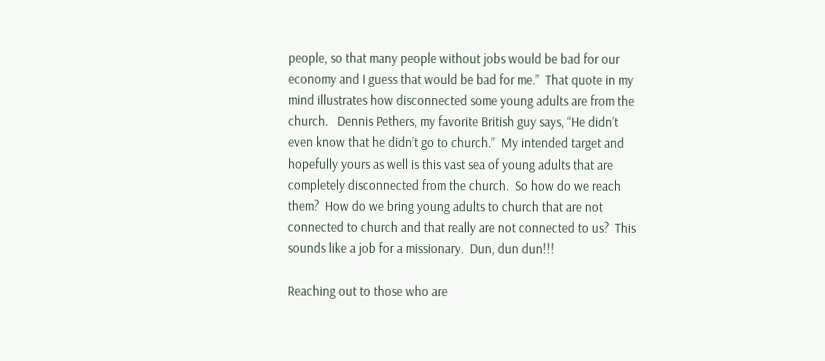people, so that many people without jobs would be bad for our economy and I guess that would be bad for me.”  That quote in my mind illustrates how disconnected some young adults are from the church.   Dennis Pethers, my favorite British guy says, “He didn’t even know that he didn’t go to church.”  My intended target and hopefully yours as well is this vast sea of young adults that are completely disconnected from the church.  So how do we reach them?  How do we bring young adults to church that are not connected to church and that really are not connected to us?  This sounds like a job for a missionary.  Dun, dun dun!!!

Reaching out to those who are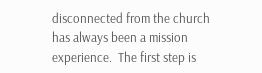disconnected from the church has always been a mission experience.  The first step is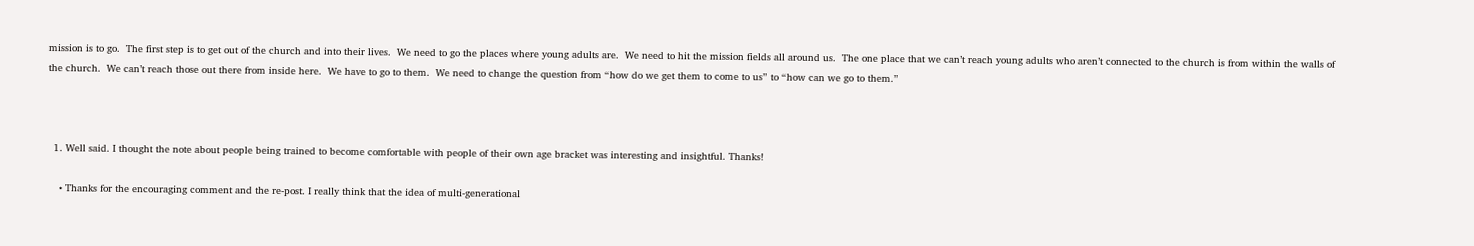mission is to go.  The first step is to get out of the church and into their lives.  We need to go the places where young adults are.  We need to hit the mission fields all around us.  The one place that we can’t reach young adults who aren’t connected to the church is from within the walls of the church.  We can’t reach those out there from inside here.  We have to go to them.  We need to change the question from “how do we get them to come to us” to “how can we go to them.”



  1. Well said. I thought the note about people being trained to become comfortable with people of their own age bracket was interesting and insightful. Thanks!

    • Thanks for the encouraging comment and the re-post. I really think that the idea of multi-generational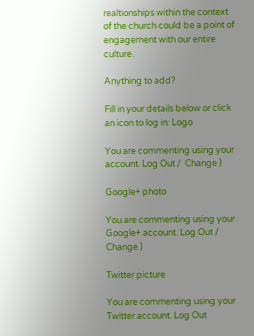realtionships within the context of the church could be a point of engagement with our entire culture.

Anything to add?

Fill in your details below or click an icon to log in: Logo

You are commenting using your account. Log Out /  Change )

Google+ photo

You are commenting using your Google+ account. Log Out /  Change )

Twitter picture

You are commenting using your Twitter account. Log Out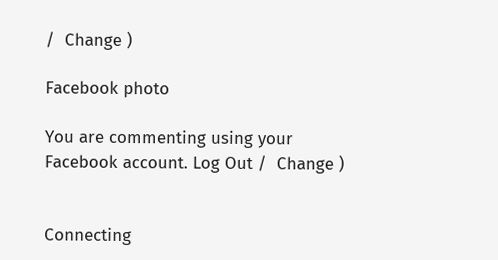/  Change )

Facebook photo

You are commenting using your Facebook account. Log Out /  Change )


Connecting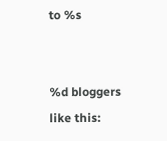to %s


%d bloggers like this: